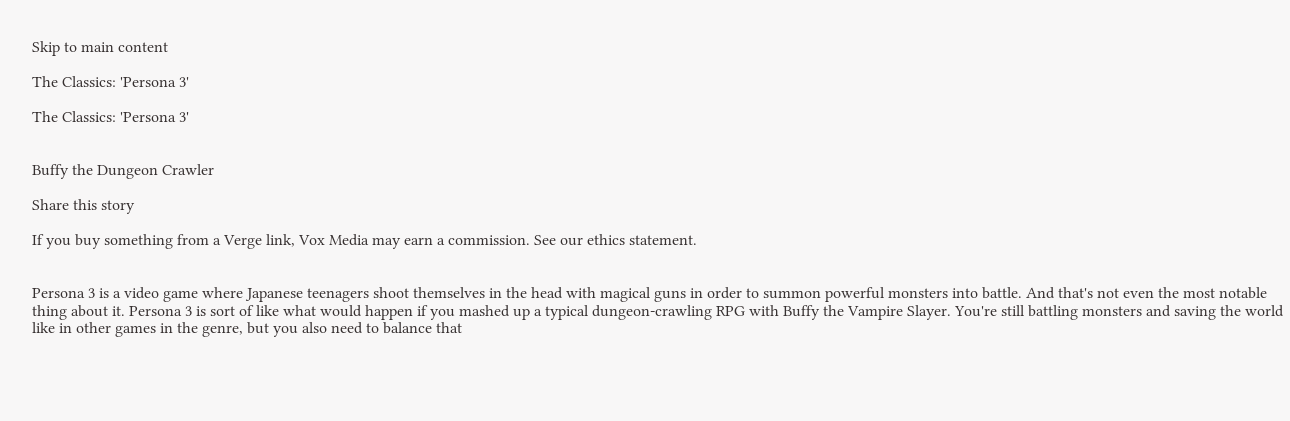Skip to main content

The Classics: 'Persona 3'

The Classics: 'Persona 3'


Buffy the Dungeon Crawler

Share this story

If you buy something from a Verge link, Vox Media may earn a commission. See our ethics statement.


Persona 3 is a video game where Japanese teenagers shoot themselves in the head with magical guns in order to summon powerful monsters into battle. And that's not even the most notable thing about it. Persona 3 is sort of like what would happen if you mashed up a typical dungeon-crawling RPG with Buffy the Vampire Slayer. You're still battling monsters and saving the world like in other games in the genre, but you also need to balance that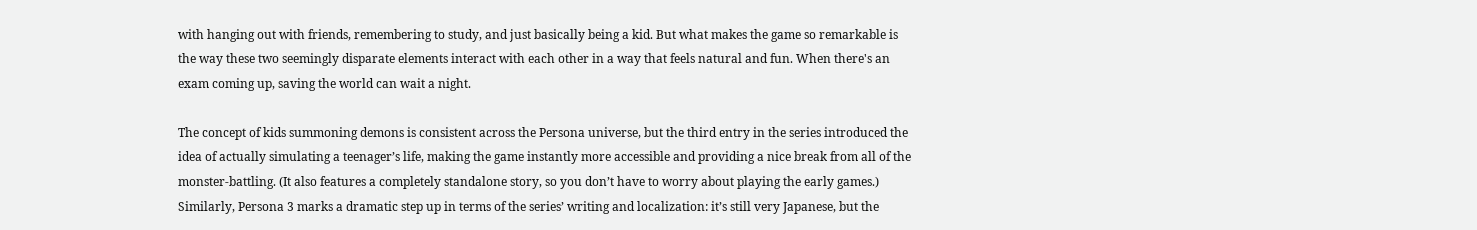with hanging out with friends, remembering to study, and just basically being a kid. But what makes the game so remarkable is the way these two seemingly disparate elements interact with each other in a way that feels natural and fun. When there's an exam coming up, saving the world can wait a night.

The concept of kids summoning demons is consistent across the Persona universe, but the third entry in the series introduced the idea of actually simulating a teenager’s life, making the game instantly more accessible and providing a nice break from all of the monster-battling. (It also features a completely standalone story, so you don’t have to worry about playing the early games.) Similarly, Persona 3 marks a dramatic step up in terms of the series’ writing and localization: it’s still very Japanese, but the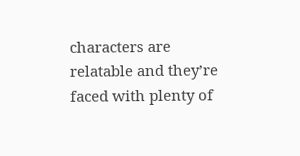characters are relatable and they’re faced with plenty of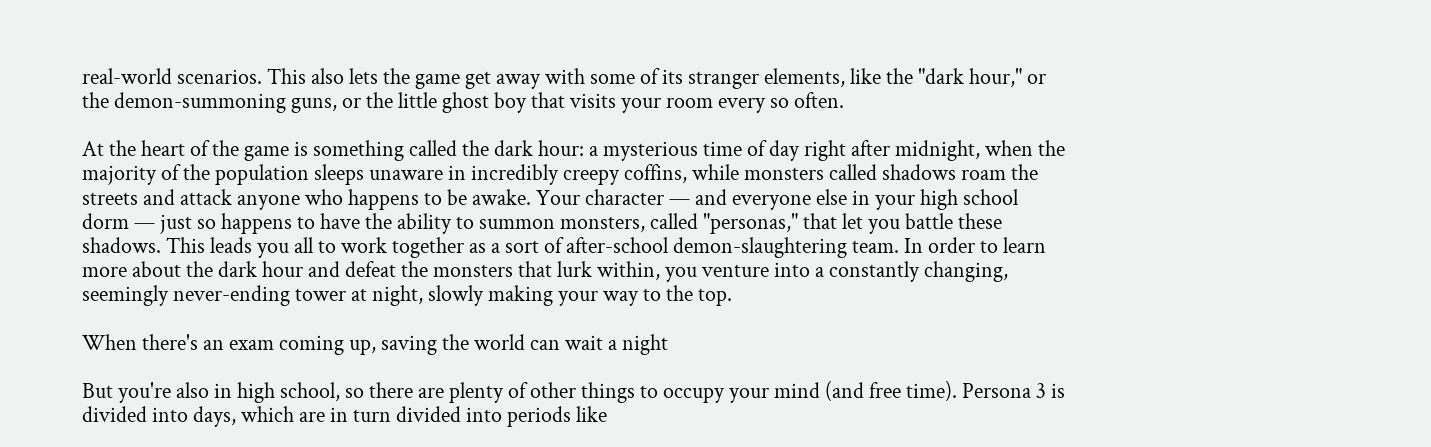real-world scenarios. This also lets the game get away with some of its stranger elements, like the "dark hour," or the demon-summoning guns, or the little ghost boy that visits your room every so often.

At the heart of the game is something called the dark hour: a mysterious time of day right after midnight, when the majority of the population sleeps unaware in incredibly creepy coffins, while monsters called shadows roam the streets and attack anyone who happens to be awake. Your character — and everyone else in your high school dorm — just so happens to have the ability to summon monsters, called "personas," that let you battle these shadows. This leads you all to work together as a sort of after-school demon-slaughtering team. In order to learn more about the dark hour and defeat the monsters that lurk within, you venture into a constantly changing, seemingly never-ending tower at night, slowly making your way to the top.

When there's an exam coming up, saving the world can wait a night

But you're also in high school, so there are plenty of other things to occupy your mind (and free time). Persona 3 is divided into days, which are in turn divided into periods like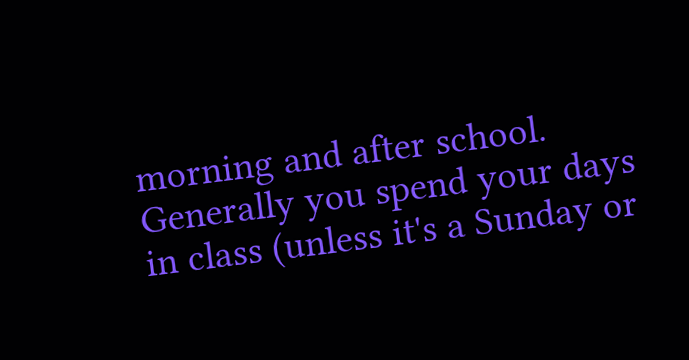morning and after school. Generally you spend your days in class (unless it's a Sunday or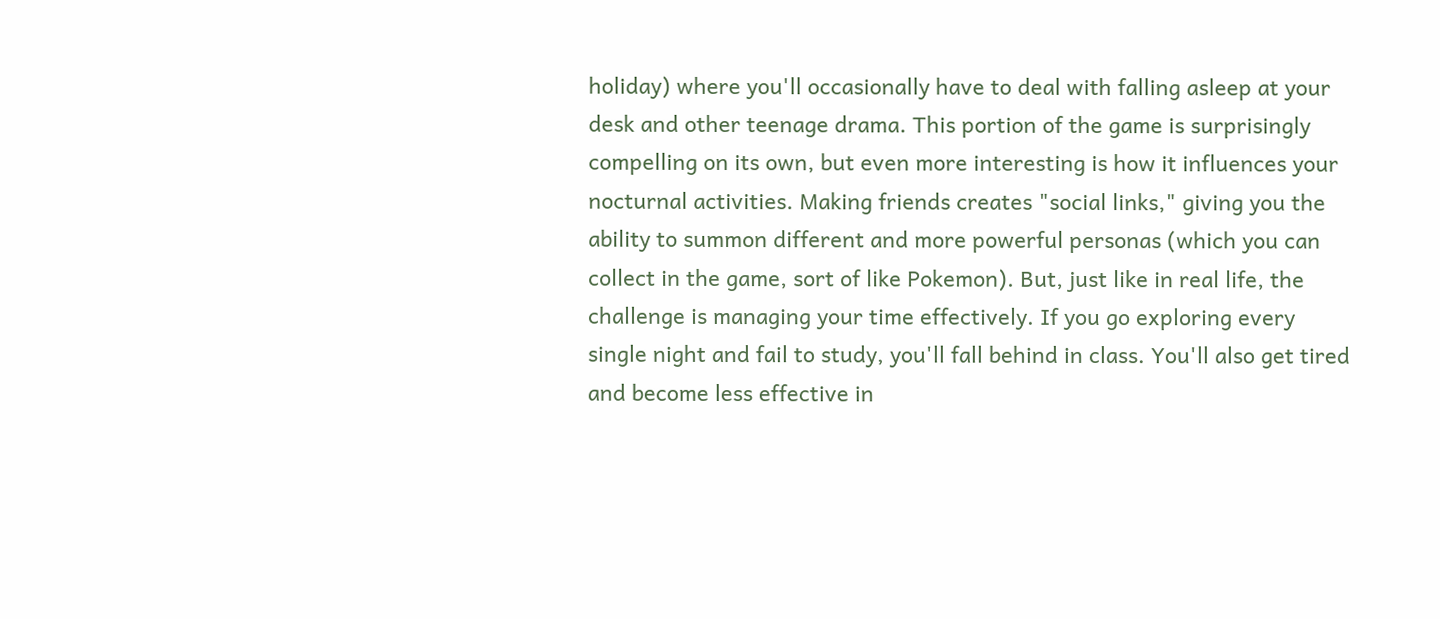holiday) where you'll occasionally have to deal with falling asleep at your desk and other teenage drama. This portion of the game is surprisingly compelling on its own, but even more interesting is how it influences your nocturnal activities. Making friends creates "social links," giving you the ability to summon different and more powerful personas (which you can collect in the game, sort of like Pokemon). But, just like in real life, the challenge is managing your time effectively. If you go exploring every single night and fail to study, you'll fall behind in class. You'll also get tired and become less effective in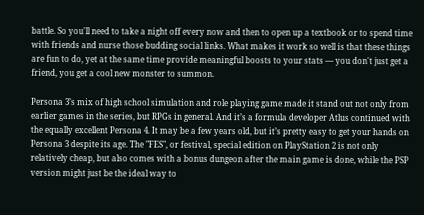battle. So you'll need to take a night off every now and then to open up a textbook or to spend time with friends and nurse those budding social links. What makes it work so well is that these things are fun to do, yet at the same time provide meaningful boosts to your stats — you don't just get a friend, you get a cool new monster to summon.

Persona 3’s mix of high school simulation and role playing game made it stand out not only from earlier games in the series, but RPGs in general. And it’s a formula developer Atlus continued with the equally excellent Persona 4. It may be a few years old, but it’s pretty easy to get your hands on Persona 3 despite its age. The "FES", or festival, special edition on PlayStation 2 is not only relatively cheap, but also comes with a bonus dungeon after the main game is done, while the PSP version might just be the ideal way to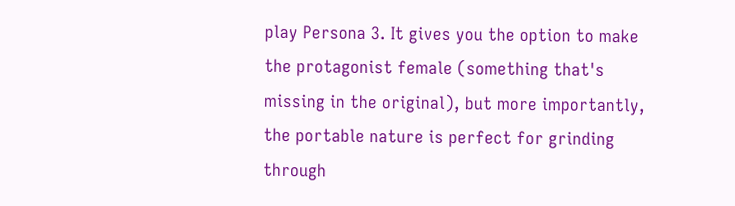play Persona 3. It gives you the option to make the protagonist female (something that's missing in the original), but more importantly, the portable nature is perfect for grinding through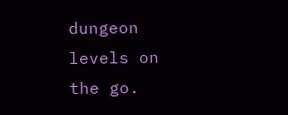dungeon levels on the go.